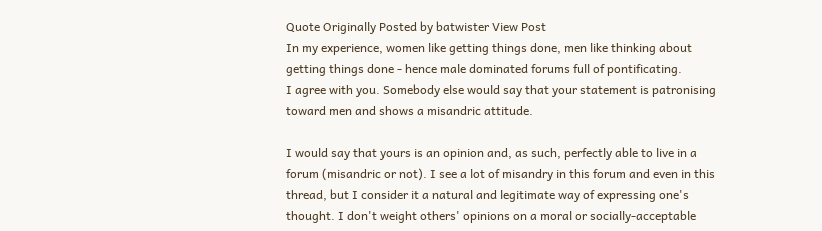Quote Originally Posted by batwister View Post
In my experience, women like getting things done, men like thinking about getting things done - hence male dominated forums full of pontificating.
I agree with you. Somebody else would say that your statement is patronising toward men and shows a misandric attitude.

I would say that yours is an opinion and, as such, perfectly able to live in a forum (misandric or not). I see a lot of misandry in this forum and even in this thread, but I consider it a natural and legitimate way of expressing one's thought. I don't weight others' opinions on a moral or socially-acceptable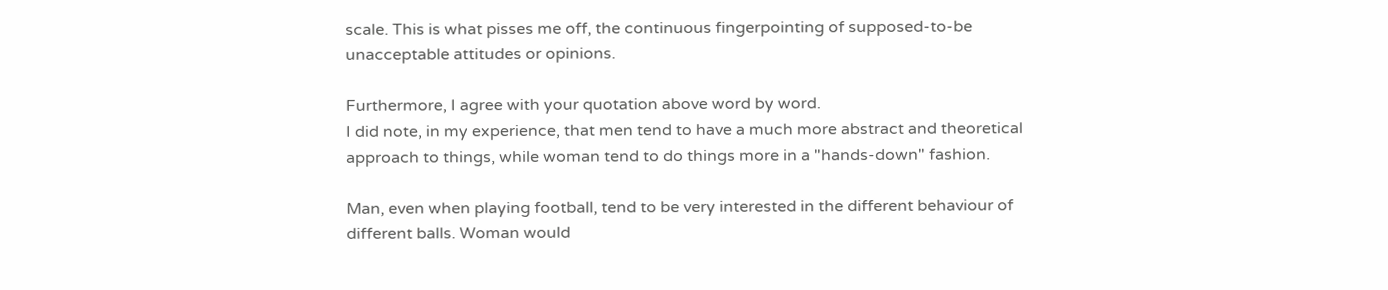scale. This is what pisses me off, the continuous fingerpointing of supposed-to-be unacceptable attitudes or opinions.

Furthermore, I agree with your quotation above word by word.
I did note, in my experience, that men tend to have a much more abstract and theoretical approach to things, while woman tend to do things more in a "hands-down" fashion.

Man, even when playing football, tend to be very interested in the different behaviour of different balls. Woman would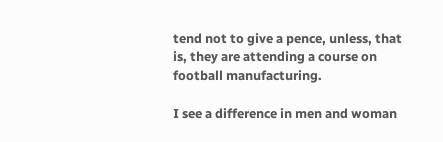tend not to give a pence, unless, that is, they are attending a course on football manufacturing.

I see a difference in men and woman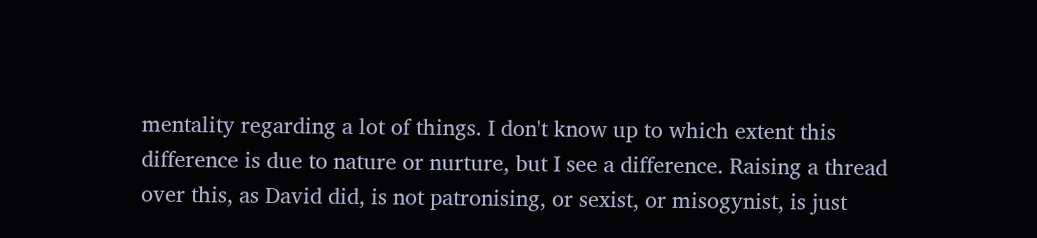mentality regarding a lot of things. I don't know up to which extent this difference is due to nature or nurture, but I see a difference. Raising a thread over this, as David did, is not patronising, or sexist, or misogynist, is just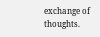exchange of thoughts.